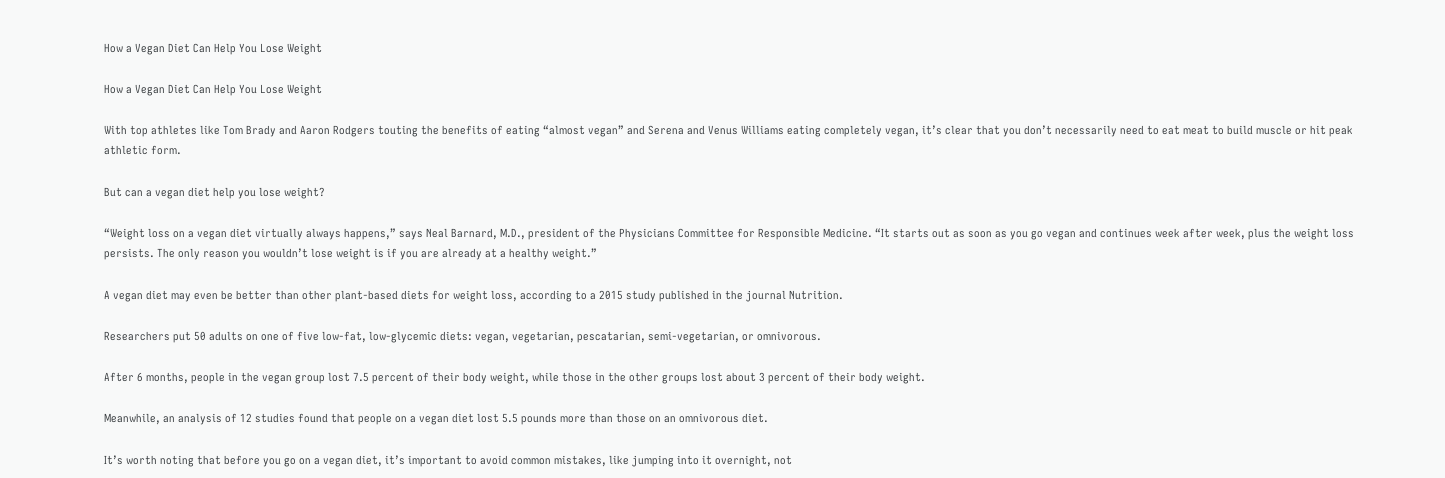How a Vegan Diet Can Help You Lose Weight

How a Vegan Diet Can Help You Lose Weight

With top athletes like Tom Brady and Aaron Rodgers touting the benefits of eating “almost vegan” and Serena and Venus Williams eating completely vegan, it’s clear that you don’t necessarily need to eat meat to build muscle or hit peak athletic form.

But can a vegan diet help you lose weight?

“Weight loss on a vegan diet virtually always happens,” says Neal Barnard, M.D., president of the Physicians Committee for Responsible Medicine. “It starts out as soon as you go vegan and continues week after week, plus the weight loss persists. The only reason you wouldn’t lose weight is if you are already at a healthy weight.”

A vegan diet may even be better than other plant-based diets for weight loss, according to a 2015 study published in the journal Nutrition.

Researchers put 50 adults on one of five low-fat, low-glycemic diets: vegan, vegetarian, pescatarian, semi-vegetarian, or omnivorous.

After 6 months, people in the vegan group lost 7.5 percent of their body weight, while those in the other groups lost about 3 percent of their body weight.

Meanwhile, an analysis of 12 studies found that people on a vegan diet lost 5.5 pounds more than those on an omnivorous diet.

It’s worth noting that before you go on a vegan diet, it’s important to avoid common mistakes, like jumping into it overnight, not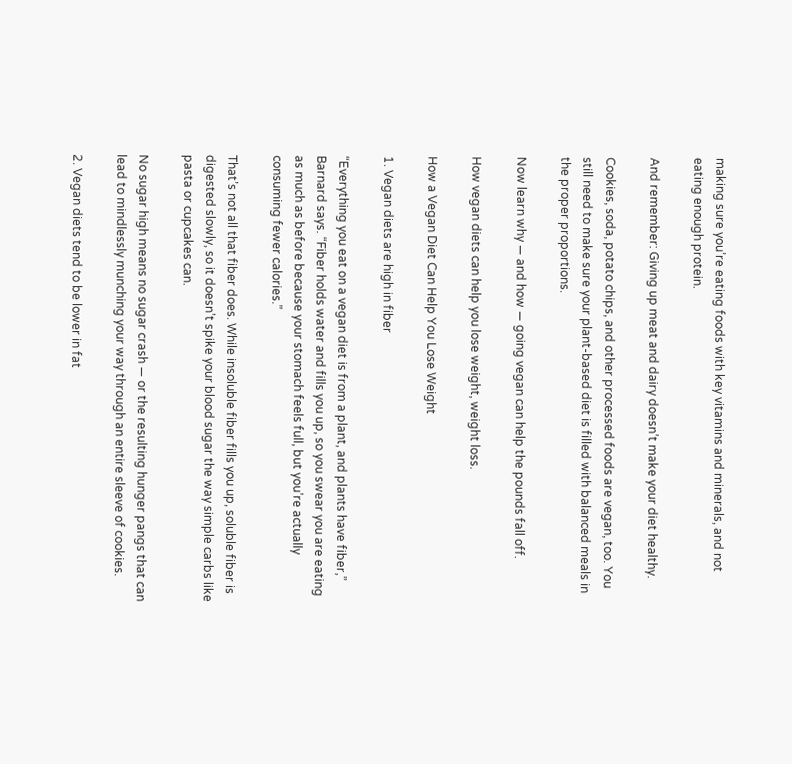making sure you’re eating foods with key vitamins and minerals, and not eating enough protein.

And remember: Giving up meat and dairy doesn’t make your diet healthy.

Cookies, soda, potato chips, and other processed foods are vegan, too. You still need to make sure your plant-based diet is filled with balanced meals in the proper proportions.

Now learn why — and how — going vegan can help the pounds fall off.

How vegan diets can help you lose weight, weight loss.

How a Vegan Diet Can Help You Lose Weight

1. Vegan diets are high in fiber

“Everything you eat on a vegan diet is from a plant, and plants have fiber,” Barnard says. “Fiber holds water and fills you up, so you swear you are eating as much as before because your stomach feels full, but you’re actually consuming fewer calories.”

That’s not all that fiber does. While insoluble fiber fills you up, soluble fiber is digested slowly, so it doesn’t spike your blood sugar the way simple carbs like pasta or cupcakes can.

No sugar high means no sugar crash — or the resulting hunger pangs that can lead to mindlessly munching your way through an entire sleeve of cookies.

2. Vegan diets tend to be lower in fat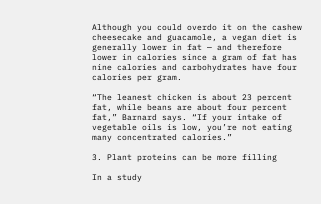Although you could overdo it on the cashew cheesecake and guacamole, a vegan diet is generally lower in fat — and therefore lower in calories since a gram of fat has nine calories and carbohydrates have four calories per gram.

“The leanest chicken is about 23 percent fat, while beans are about four percent fat,” Barnard says. “If your intake of vegetable oils is low, you’re not eating many concentrated calories.”

3. Plant proteins can be more filling

In a study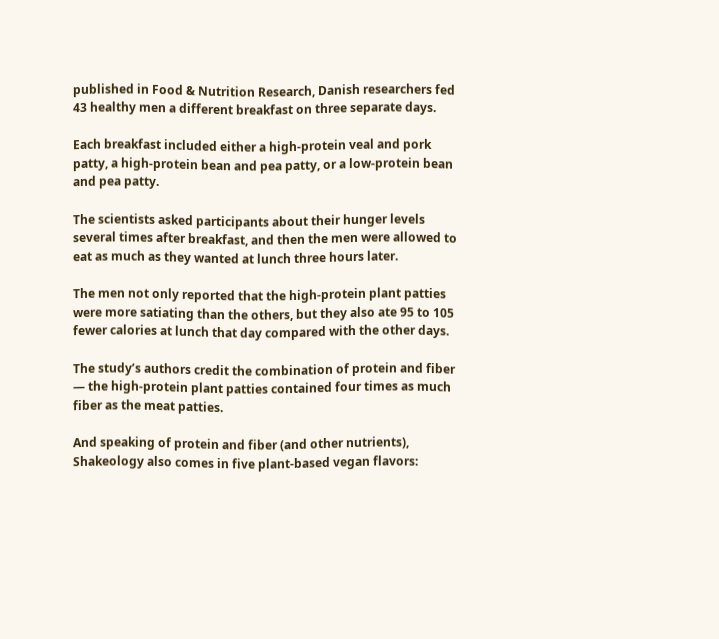published in Food & Nutrition Research, Danish researchers fed 43 healthy men a different breakfast on three separate days.

Each breakfast included either a high-protein veal and pork patty, a high-protein bean and pea patty, or a low-protein bean and pea patty.

The scientists asked participants about their hunger levels several times after breakfast, and then the men were allowed to eat as much as they wanted at lunch three hours later.

The men not only reported that the high-protein plant patties were more satiating than the others, but they also ate 95 to 105 fewer calories at lunch that day compared with the other days.

The study’s authors credit the combination of protein and fiber — the high-protein plant patties contained four times as much fiber as the meat patties.

And speaking of protein and fiber (and other nutrients), Shakeology also comes in five plant-based vegan flavors: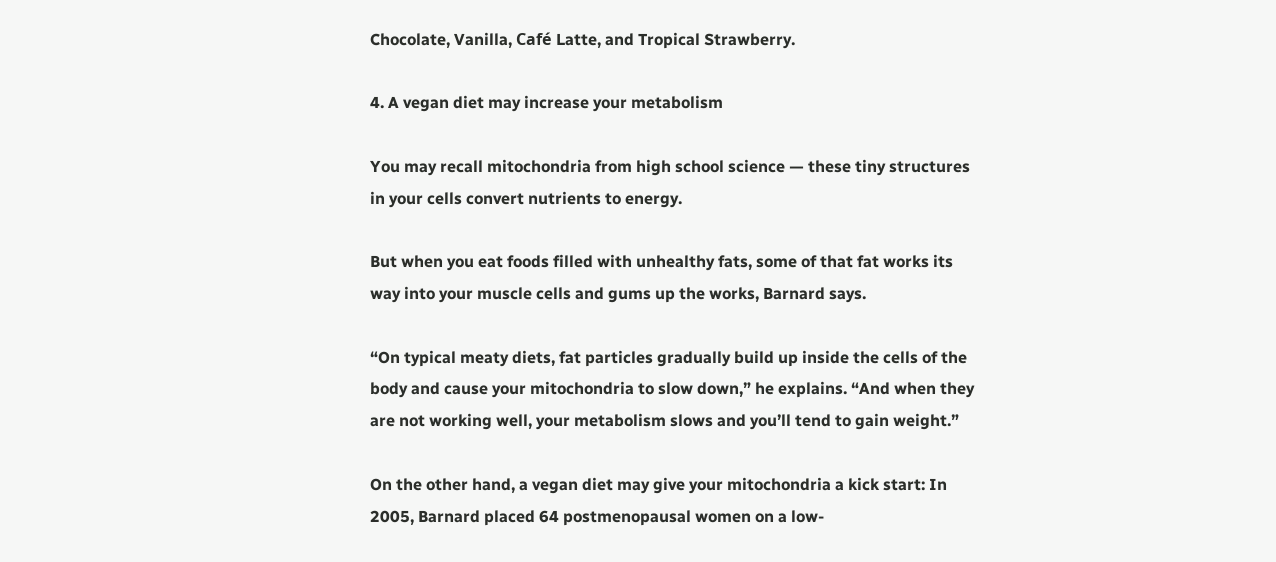Chocolate, Vanilla, Café Latte, and Tropical Strawberry.

4. A vegan diet may increase your metabolism

You may recall mitochondria from high school science — these tiny structures in your cells convert nutrients to energy.

But when you eat foods filled with unhealthy fats, some of that fat works its way into your muscle cells and gums up the works, Barnard says.

“On typical meaty diets, fat particles gradually build up inside the cells of the body and cause your mitochondria to slow down,” he explains. “And when they are not working well, your metabolism slows and you’ll tend to gain weight.”

On the other hand, a vegan diet may give your mitochondria a kick start: In 2005, Barnard placed 64 postmenopausal women on a low-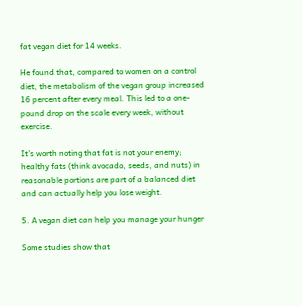fat vegan diet for 14 weeks.

He found that, compared to women on a control diet, the metabolism of the vegan group increased 16 percent after every meal. This led to a one-pound drop on the scale every week, without exercise.

It’s worth noting that fat is not your enemy; healthy fats (think avocado, seeds, and nuts) in reasonable portions are part of a balanced diet and can actually help you lose weight.

5. A vegan diet can help you manage your hunger

Some studies show that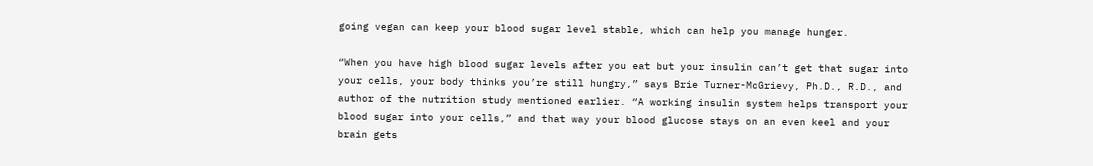going vegan can keep your blood sugar level stable, which can help you manage hunger.

“When you have high blood sugar levels after you eat but your insulin can’t get that sugar into your cells, your body thinks you’re still hungry,” says Brie Turner-McGrievy, Ph.D., R.D., and author of the nutrition study mentioned earlier. “A working insulin system helps transport your blood sugar into your cells,” and that way your blood glucose stays on an even keel and your brain gets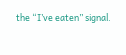the “I’ve eaten” signal.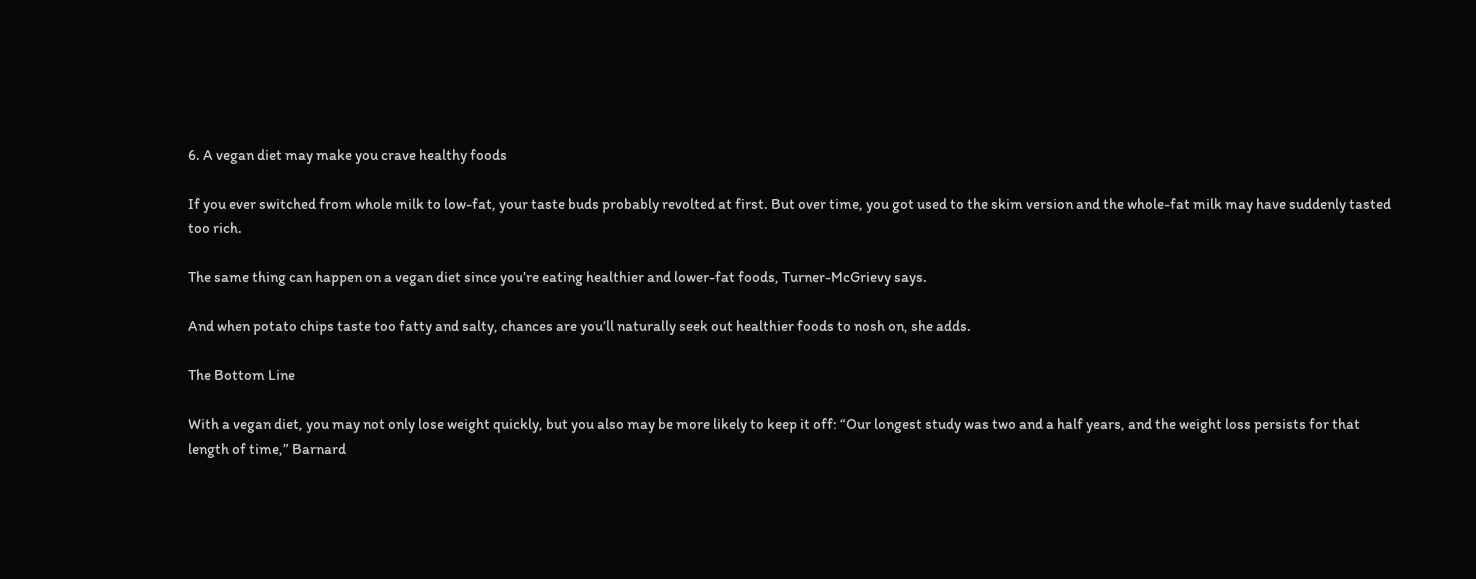6. A vegan diet may make you crave healthy foods

If you ever switched from whole milk to low-fat, your taste buds probably revolted at first. But over time, you got used to the skim version and the whole-fat milk may have suddenly tasted too rich.

The same thing can happen on a vegan diet since you’re eating healthier and lower-fat foods, Turner-McGrievy says.

And when potato chips taste too fatty and salty, chances are you’ll naturally seek out healthier foods to nosh on, she adds.

The Bottom Line

With a vegan diet, you may not only lose weight quickly, but you also may be more likely to keep it off: “Our longest study was two and a half years, and the weight loss persists for that length of time,” Barnard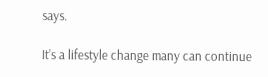says.

It’s a lifestyle change many can continue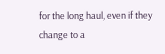for the long haul, even if they change to a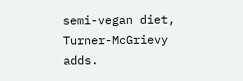semi-vegan diet, Turner-McGrievy adds.